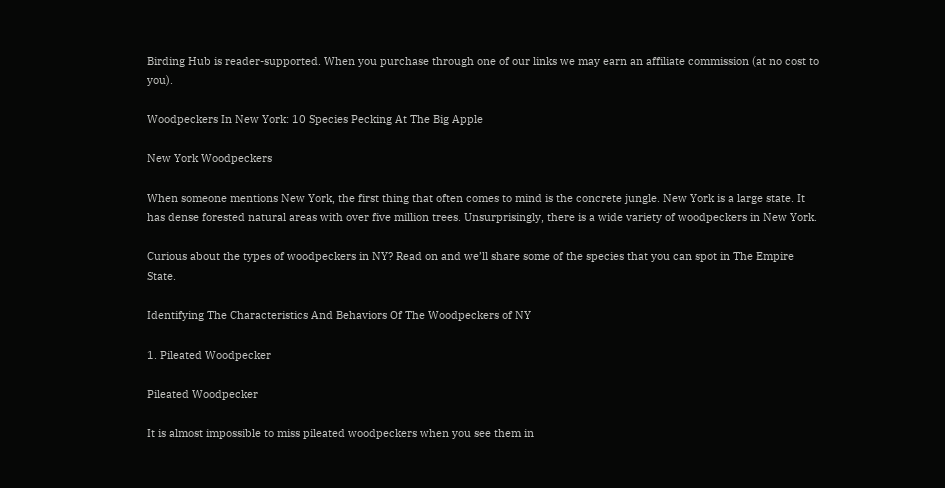Birding Hub is reader-supported. When you purchase through one of our links we may earn an affiliate commission (at no cost to you).

Woodpeckers In New York: 10 Species Pecking At The Big Apple

New York Woodpeckers

When someone mentions New York, the first thing that often comes to mind is the concrete jungle. New York is a large state. It has dense forested natural areas with over five million trees. Unsurprisingly, there is a wide variety of woodpeckers in New York.

Curious about the types of woodpeckers in NY? Read on and we’ll share some of the species that you can spot in The Empire State.

Identifying The Characteristics And Behaviors Of The Woodpeckers of NY

1. Pileated Woodpecker

Pileated Woodpecker

It is almost impossible to miss pileated woodpeckers when you see them in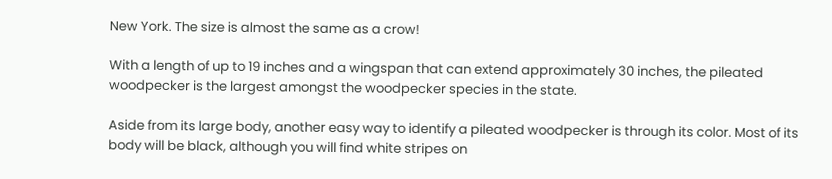New York. The size is almost the same as a crow!

With a length of up to 19 inches and a wingspan that can extend approximately 30 inches, the pileated woodpecker is the largest amongst the woodpecker species in the state.

Aside from its large body, another easy way to identify a pileated woodpecker is through its color. Most of its body will be black, although you will find white stripes on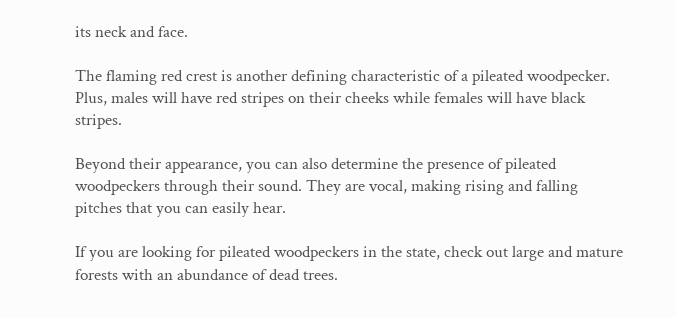its neck and face.

The flaming red crest is another defining characteristic of a pileated woodpecker. Plus, males will have red stripes on their cheeks while females will have black stripes.

Beyond their appearance, you can also determine the presence of pileated woodpeckers through their sound. They are vocal, making rising and falling pitches that you can easily hear.

If you are looking for pileated woodpeckers in the state, check out large and mature forests with an abundance of dead trees.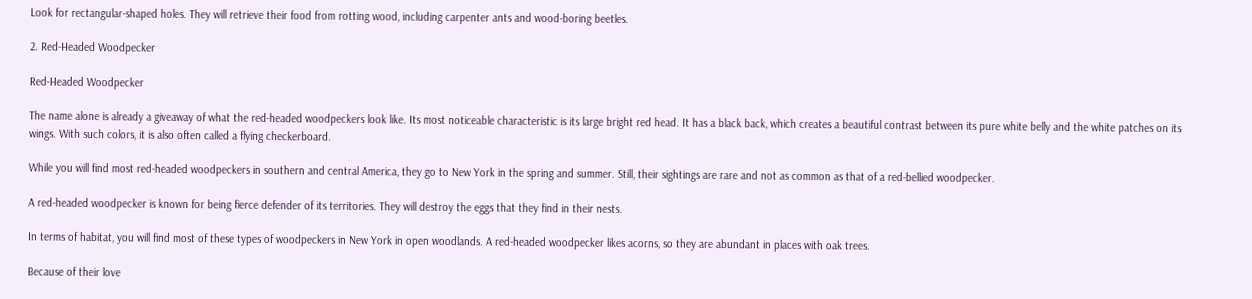Look for rectangular-shaped holes. They will retrieve their food from rotting wood, including carpenter ants and wood-boring beetles.

2. Red-Headed Woodpecker

Red-Headed Woodpecker

The name alone is already a giveaway of what the red-headed woodpeckers look like. Its most noticeable characteristic is its large bright red head. It has a black back, which creates a beautiful contrast between its pure white belly and the white patches on its wings. With such colors, it is also often called a flying checkerboard.

While you will find most red-headed woodpeckers in southern and central America, they go to New York in the spring and summer. Still, their sightings are rare and not as common as that of a red-bellied woodpecker.

A red-headed woodpecker is known for being fierce defender of its territories. They will destroy the eggs that they find in their nests.

In terms of habitat, you will find most of these types of woodpeckers in New York in open woodlands. A red-headed woodpecker likes acorns, so they are abundant in places with oak trees.

Because of their love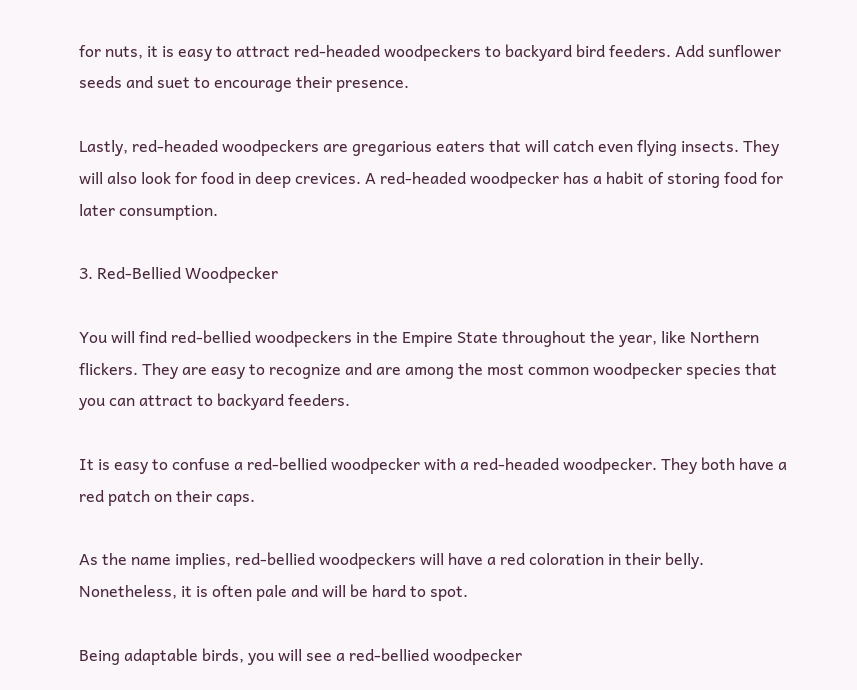for nuts, it is easy to attract red-headed woodpeckers to backyard bird feeders. Add sunflower seeds and suet to encourage their presence.

Lastly, red-headed woodpeckers are gregarious eaters that will catch even flying insects. They will also look for food in deep crevices. A red-headed woodpecker has a habit of storing food for later consumption.

3. Red-Bellied Woodpecker

You will find red-bellied woodpeckers in the Empire State throughout the year, like Northern flickers. They are easy to recognize and are among the most common woodpecker species that you can attract to backyard feeders.

It is easy to confuse a red-bellied woodpecker with a red-headed woodpecker. They both have a red patch on their caps.

As the name implies, red-bellied woodpeckers will have a red coloration in their belly. Nonetheless, it is often pale and will be hard to spot.

Being adaptable birds, you will see a red-bellied woodpecker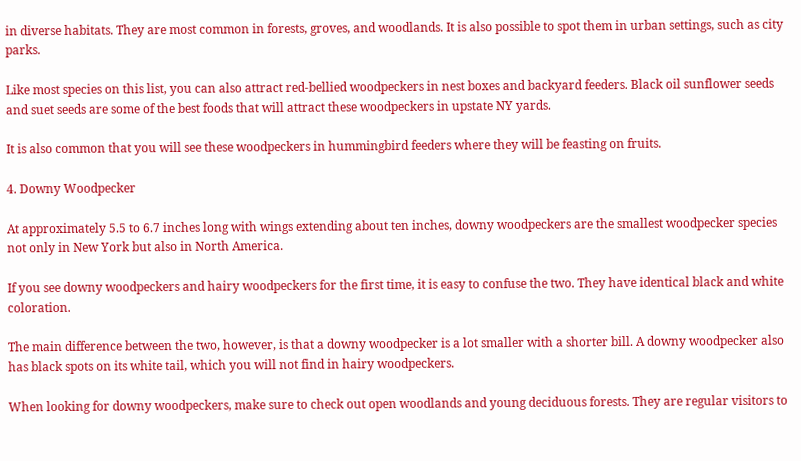in diverse habitats. They are most common in forests, groves, and woodlands. It is also possible to spot them in urban settings, such as city parks.

Like most species on this list, you can also attract red-bellied woodpeckers in nest boxes and backyard feeders. Black oil sunflower seeds and suet seeds are some of the best foods that will attract these woodpeckers in upstate NY yards.

It is also common that you will see these woodpeckers in hummingbird feeders where they will be feasting on fruits.

4. Downy Woodpecker

At approximately 5.5 to 6.7 inches long with wings extending about ten inches, downy woodpeckers are the smallest woodpecker species not only in New York but also in North America.

If you see downy woodpeckers and hairy woodpeckers for the first time, it is easy to confuse the two. They have identical black and white coloration.

The main difference between the two, however, is that a downy woodpecker is a lot smaller with a shorter bill. A downy woodpecker also has black spots on its white tail, which you will not find in hairy woodpeckers.

When looking for downy woodpeckers, make sure to check out open woodlands and young deciduous forests. They are regular visitors to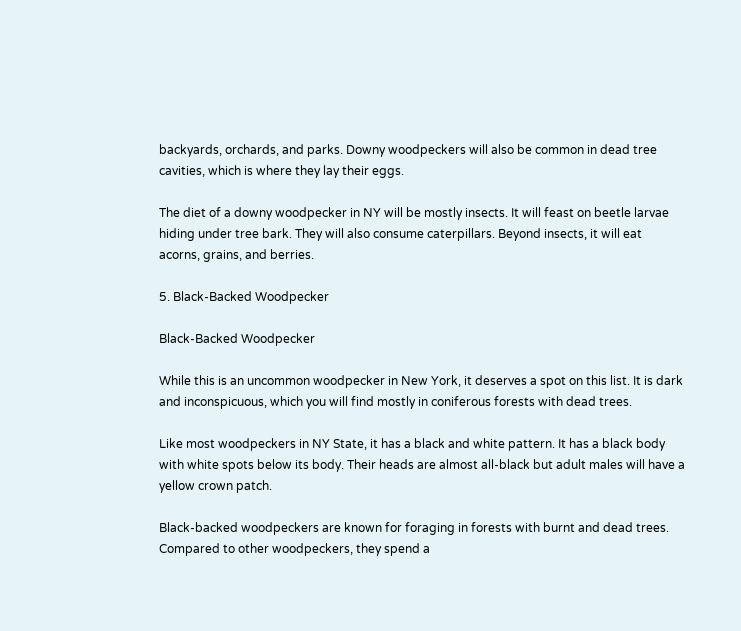backyards, orchards, and parks. Downy woodpeckers will also be common in dead tree cavities, which is where they lay their eggs.

The diet of a downy woodpecker in NY will be mostly insects. It will feast on beetle larvae hiding under tree bark. They will also consume caterpillars. Beyond insects, it will eat acorns, grains, and berries.

5. Black-Backed Woodpecker

Black-Backed Woodpecker

While this is an uncommon woodpecker in New York, it deserves a spot on this list. It is dark and inconspicuous, which you will find mostly in coniferous forests with dead trees.

Like most woodpeckers in NY State, it has a black and white pattern. It has a black body with white spots below its body. Their heads are almost all-black but adult males will have a yellow crown patch.

Black-backed woodpeckers are known for foraging in forests with burnt and dead trees. Compared to other woodpeckers, they spend a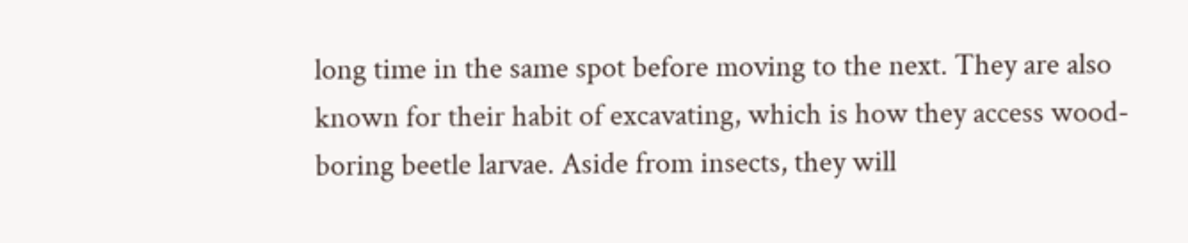long time in the same spot before moving to the next. They are also known for their habit of excavating, which is how they access wood-boring beetle larvae. Aside from insects, they will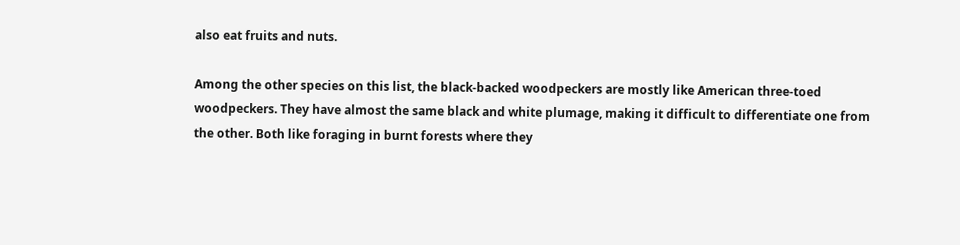also eat fruits and nuts.

Among the other species on this list, the black-backed woodpeckers are mostly like American three-toed woodpeckers. They have almost the same black and white plumage, making it difficult to differentiate one from the other. Both like foraging in burnt forests where they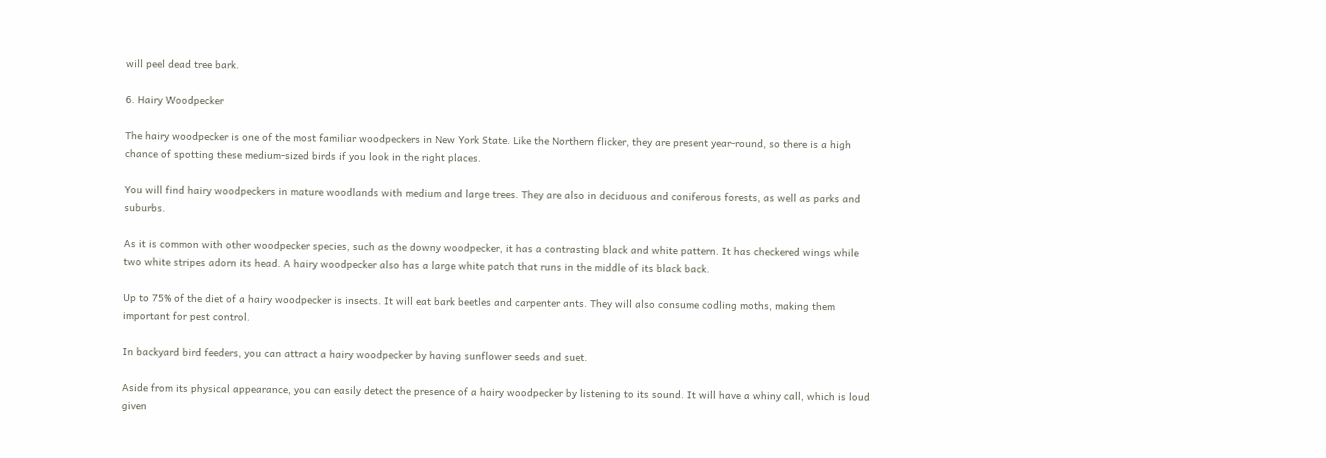will peel dead tree bark.

6. Hairy Woodpecker

The hairy woodpecker is one of the most familiar woodpeckers in New York State. Like the Northern flicker, they are present year-round, so there is a high chance of spotting these medium-sized birds if you look in the right places.

You will find hairy woodpeckers in mature woodlands with medium and large trees. They are also in deciduous and coniferous forests, as well as parks and suburbs.

As it is common with other woodpecker species, such as the downy woodpecker, it has a contrasting black and white pattern. It has checkered wings while two white stripes adorn its head. A hairy woodpecker also has a large white patch that runs in the middle of its black back.

Up to 75% of the diet of a hairy woodpecker is insects. It will eat bark beetles and carpenter ants. They will also consume codling moths, making them important for pest control.

In backyard bird feeders, you can attract a hairy woodpecker by having sunflower seeds and suet.

Aside from its physical appearance, you can easily detect the presence of a hairy woodpecker by listening to its sound. It will have a whiny call, which is loud given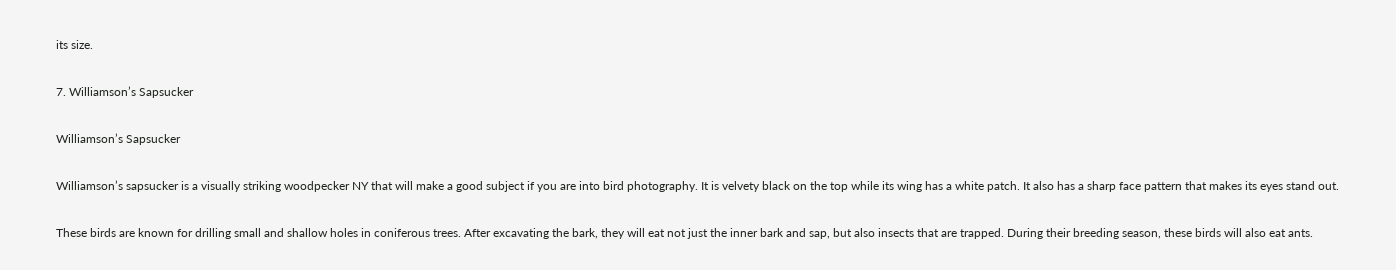its size.

7. Williamson’s Sapsucker

Williamson’s Sapsucker

Williamson’s sapsucker is a visually striking woodpecker NY that will make a good subject if you are into bird photography. It is velvety black on the top while its wing has a white patch. It also has a sharp face pattern that makes its eyes stand out.

These birds are known for drilling small and shallow holes in coniferous trees. After excavating the bark, they will eat not just the inner bark and sap, but also insects that are trapped. During their breeding season, these birds will also eat ants.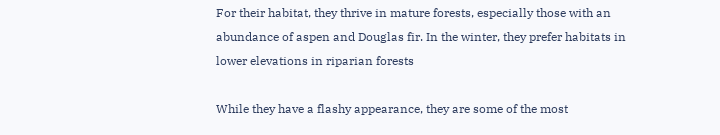For their habitat, they thrive in mature forests, especially those with an abundance of aspen and Douglas fir. In the winter, they prefer habitats in lower elevations in riparian forests

While they have a flashy appearance, they are some of the most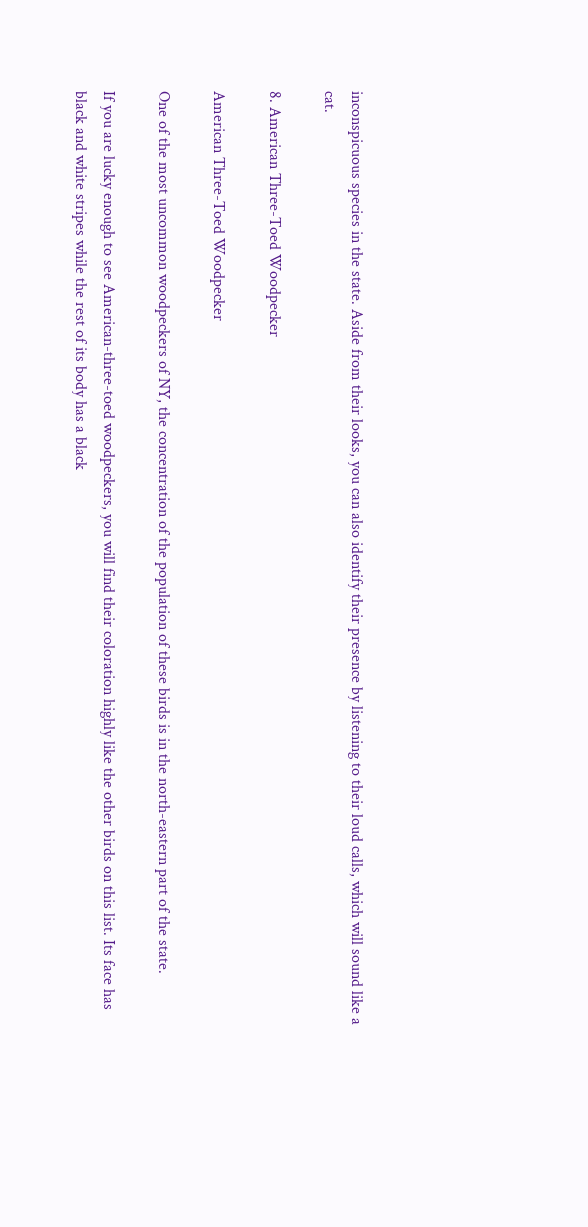inconspicuous species in the state. Aside from their looks, you can also identify their presence by listening to their loud calls, which will sound like a cat.

8. American Three-Toed Woodpecker

American Three-Toed Woodpecker

One of the most uncommon woodpeckers of NY, the concentration of the population of these birds is in the north-eastern part of the state.

If you are lucky enough to see American-three-toed woodpeckers, you will find their coloration highly like the other birds on this list. Its face has black and white stripes while the rest of its body has a black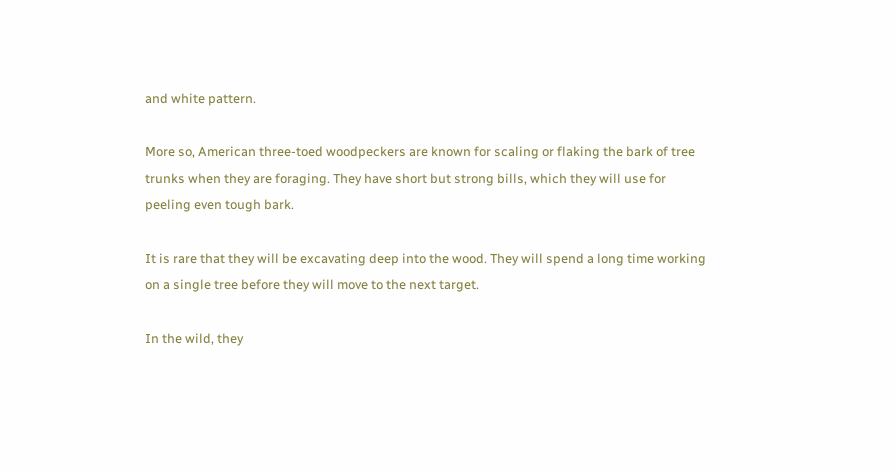and white pattern.

More so, American three-toed woodpeckers are known for scaling or flaking the bark of tree trunks when they are foraging. They have short but strong bills, which they will use for peeling even tough bark.

It is rare that they will be excavating deep into the wood. They will spend a long time working on a single tree before they will move to the next target.

In the wild, they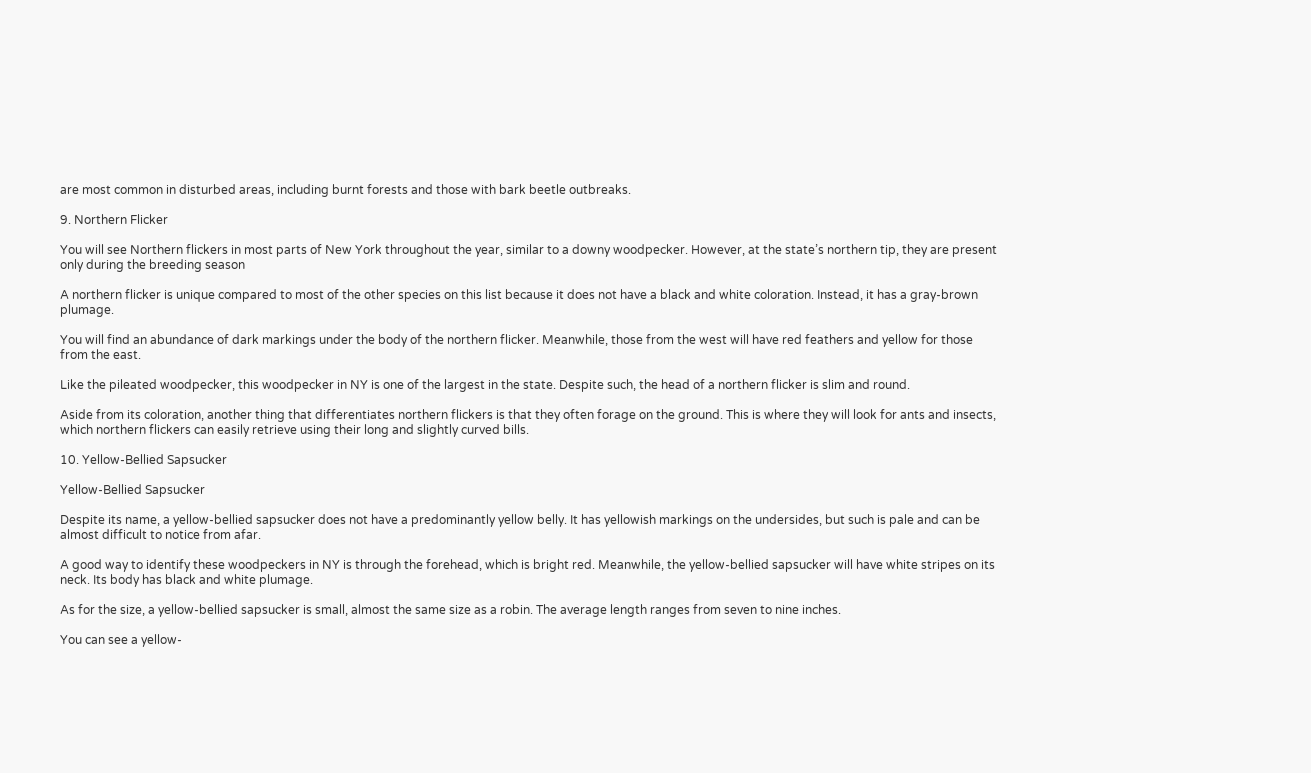are most common in disturbed areas, including burnt forests and those with bark beetle outbreaks.

9. Northern Flicker

You will see Northern flickers in most parts of New York throughout the year, similar to a downy woodpecker. However, at the state’s northern tip, they are present only during the breeding season

A northern flicker is unique compared to most of the other species on this list because it does not have a black and white coloration. Instead, it has a gray-brown plumage.

You will find an abundance of dark markings under the body of the northern flicker. Meanwhile, those from the west will have red feathers and yellow for those from the east.

Like the pileated woodpecker, this woodpecker in NY is one of the largest in the state. Despite such, the head of a northern flicker is slim and round.

Aside from its coloration, another thing that differentiates northern flickers is that they often forage on the ground. This is where they will look for ants and insects, which northern flickers can easily retrieve using their long and slightly curved bills.

10. Yellow-Bellied Sapsucker

Yellow-Bellied Sapsucker

Despite its name, a yellow-bellied sapsucker does not have a predominantly yellow belly. It has yellowish markings on the undersides, but such is pale and can be almost difficult to notice from afar.

A good way to identify these woodpeckers in NY is through the forehead, which is bright red. Meanwhile, the yellow-bellied sapsucker will have white stripes on its neck. Its body has black and white plumage.

As for the size, a yellow-bellied sapsucker is small, almost the same size as a robin. The average length ranges from seven to nine inches.

You can see a yellow-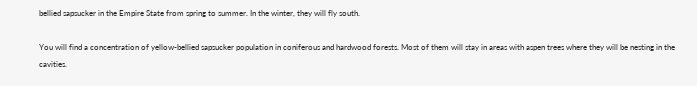bellied sapsucker in the Empire State from spring to summer. In the winter, they will fly south.

You will find a concentration of yellow-bellied sapsucker population in coniferous and hardwood forests. Most of them will stay in areas with aspen trees where they will be nesting in the cavities.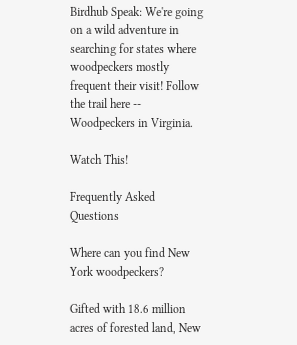Birdhub Speak: We're going on a wild adventure in searching for states where woodpeckers mostly frequent their visit! Follow the trail here -- Woodpeckers in Virginia.

Watch This!

Frequently Asked Questions

Where can you find New York woodpeckers?

Gifted with 18.6 million acres of forested land, New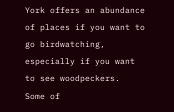York offers an abundance of places if you want to go birdwatching, especially if you want to see woodpeckers.  Some of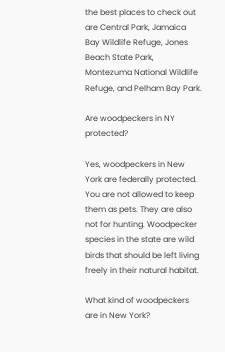the best places to check out are Central Park, Jamaica Bay Wildlife Refuge, Jones Beach State Park, Montezuma National Wildlife Refuge, and Pelham Bay Park.

Are woodpeckers in NY protected?

Yes, woodpeckers in New York are federally protected. You are not allowed to keep them as pets. They are also not for hunting. Woodpecker species in the state are wild birds that should be left living freely in their natural habitat.

What kind of woodpeckers are in New York?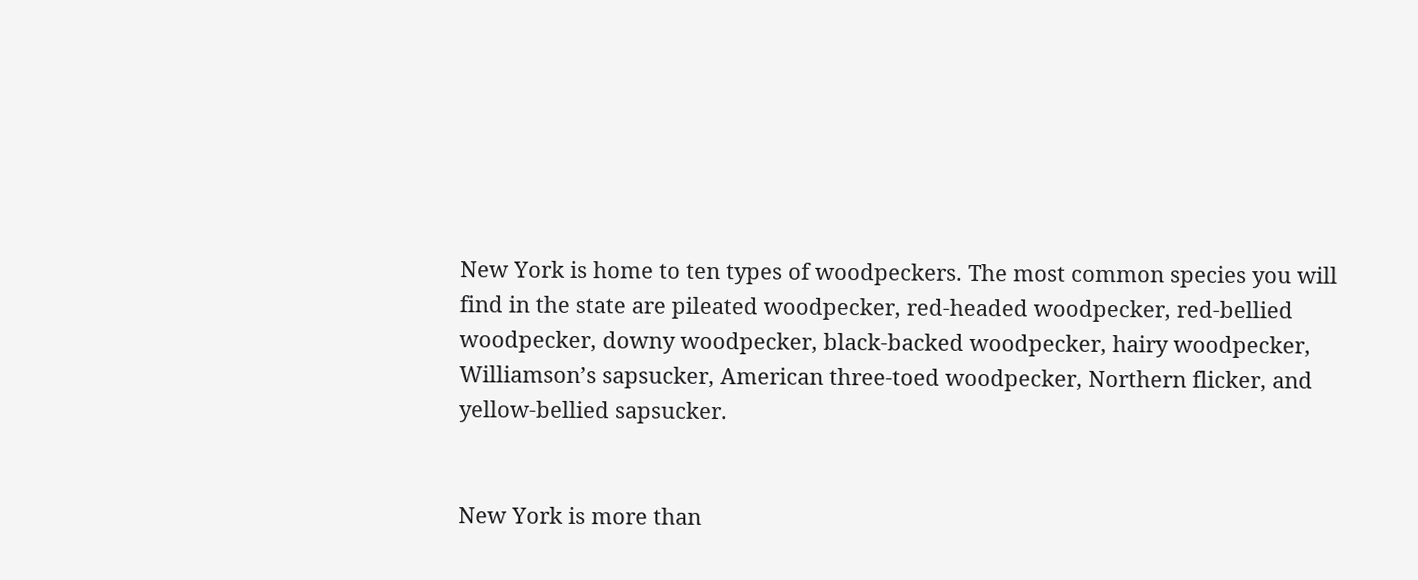New York is home to ten types of woodpeckers. The most common species you will find in the state are pileated woodpecker, red-headed woodpecker, red-bellied woodpecker, downy woodpecker, black-backed woodpecker, hairy woodpecker, Williamson’s sapsucker, American three-toed woodpecker, Northern flicker, and yellow-bellied sapsucker.


New York is more than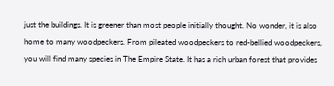just the buildings. It is greener than most people initially thought. No wonder, it is also home to many woodpeckers. From pileated woodpeckers to red-bellied woodpeckers, you will find many species in The Empire State. It has a rich urban forest that provides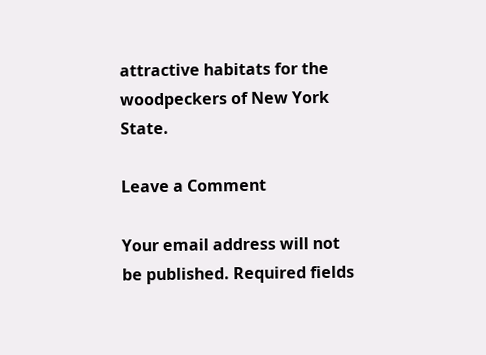attractive habitats for the woodpeckers of New York State.

Leave a Comment

Your email address will not be published. Required fields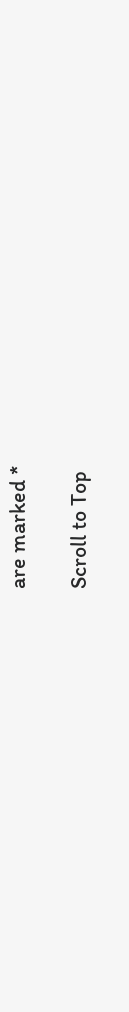are marked *

Scroll to Top